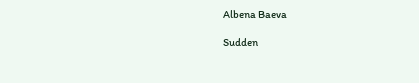Albena Baeva

Sudden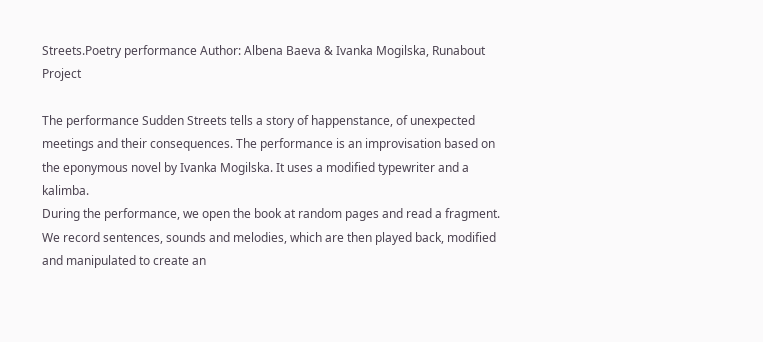Streets.Poetry performance Author: Albena Baeva & Ivanka Mogilska, Runabout Project

The performance Sudden Streets tells a story of happenstance, of unexpected meetings and their consequences. The performance is an improvisation based on the eponymous novel by Ivanka Mogilska. It uses a modified typewriter and a kalimba.
During the performance, we open the book at random pages and read a fragment. We record sentences, sounds and melodies, which are then played back, modified and manipulated to create an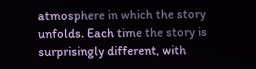atmosphere in which the story unfolds. Each time the story is surprisingly different, with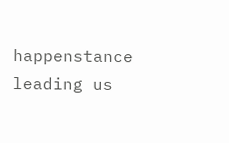happenstance leading us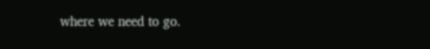where we need to go.